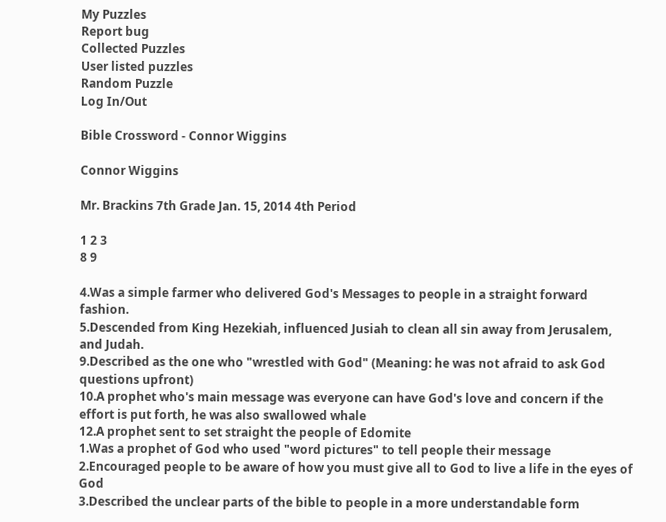My Puzzles
Report bug
Collected Puzzles
User listed puzzles
Random Puzzle
Log In/Out

Bible Crossword - Connor Wiggins

Connor Wiggins

Mr. Brackins 7th Grade Jan. 15, 2014 4th Period

1 2 3
8 9

4.Was a simple farmer who delivered God's Messages to people in a straight forward fashion.
5.Descended from King Hezekiah, influenced Jusiah to clean all sin away from Jerusalem, and Judah.
9.Described as the one who "wrestled with God" (Meaning: he was not afraid to ask God questions upfront)
10.A prophet who's main message was everyone can have God's love and concern if the effort is put forth, he was also swallowed whale
12.A prophet sent to set straight the people of Edomite
1.Was a prophet of God who used "word pictures" to tell people their message
2.Encouraged people to be aware of how you must give all to God to live a life in the eyes of God
3.Described the unclear parts of the bible to people in a more understandable form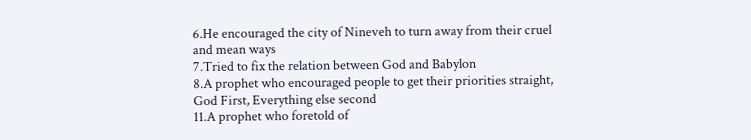6.He encouraged the city of Nineveh to turn away from their cruel and mean ways
7.Tried to fix the relation between God and Babylon
8.A prophet who encouraged people to get their priorities straight, God First, Everything else second
11.A prophet who foretold of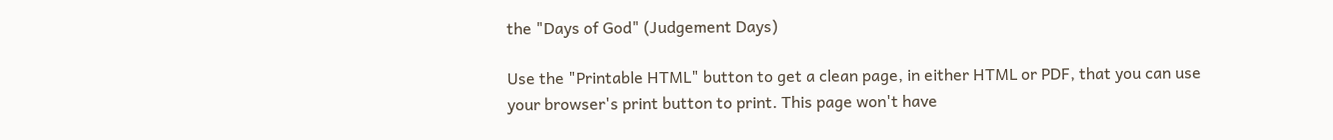the "Days of God" (Judgement Days)

Use the "Printable HTML" button to get a clean page, in either HTML or PDF, that you can use your browser's print button to print. This page won't have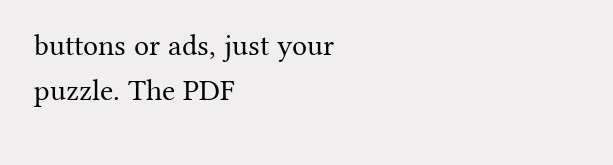buttons or ads, just your puzzle. The PDF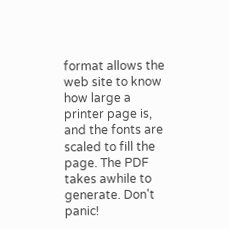format allows the web site to know how large a printer page is, and the fonts are scaled to fill the page. The PDF takes awhile to generate. Don't panic!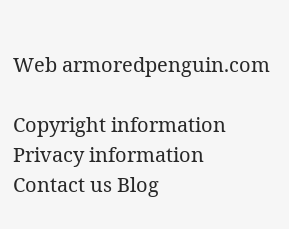Web armoredpenguin.com

Copyright information Privacy information Contact us Blog